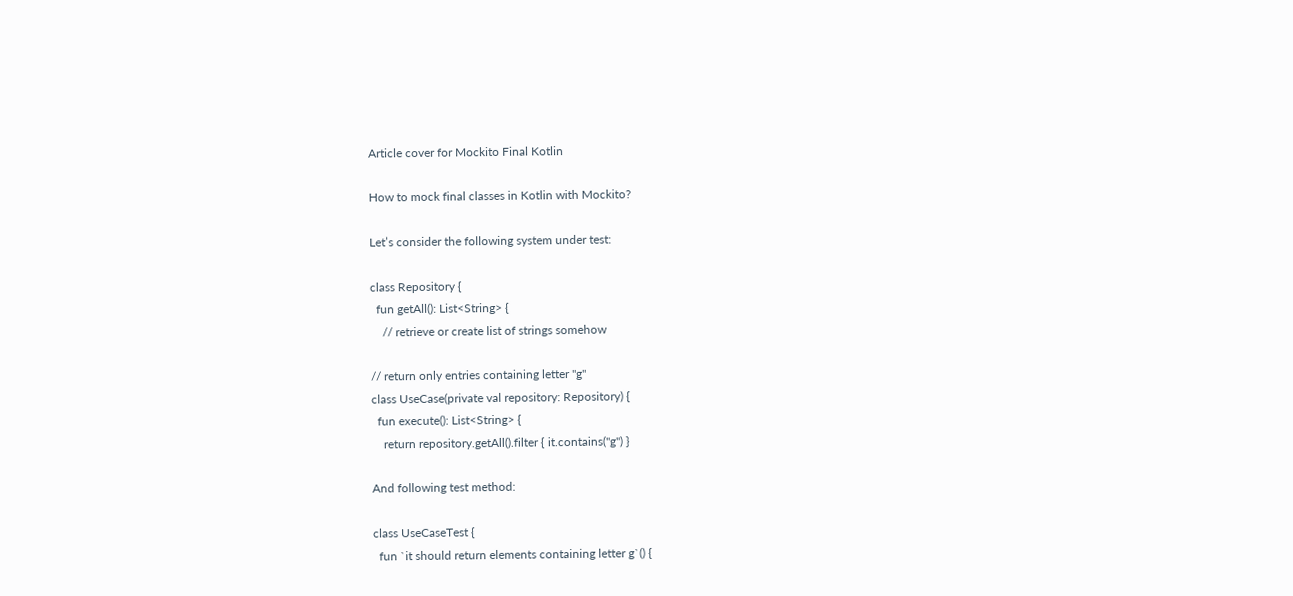Article cover for Mockito Final Kotlin

How to mock final classes in Kotlin with Mockito?

Let’s consider the following system under test:

class Repository {
  fun getAll(): List<String> {
    // retrieve or create list of strings somehow

// return only entries containing letter "g"
class UseCase(private val repository: Repository) {
  fun execute(): List<String> {
    return repository.getAll().filter { it.contains("g") }

And following test method:

class UseCaseTest {
  fun `it should return elements containing letter g`() {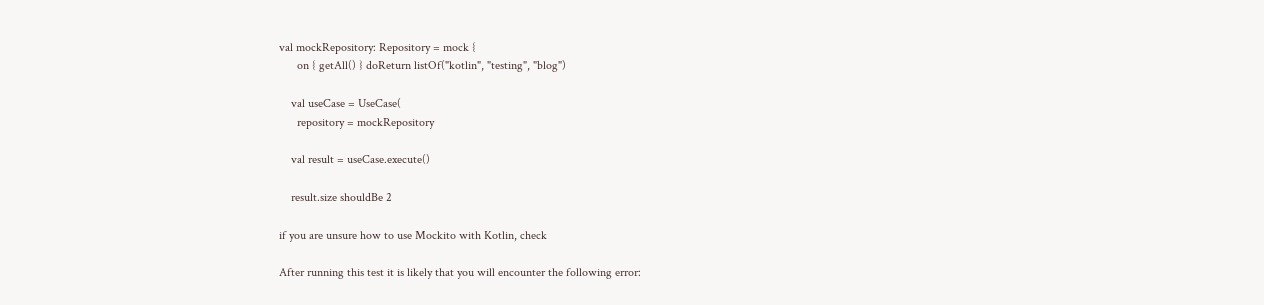val mockRepository: Repository = mock {
      on { getAll() } doReturn listOf("kotlin", "testing", "blog")

    val useCase = UseCase(
      repository = mockRepository

    val result = useCase.execute()

    result.size shouldBe 2

if you are unsure how to use Mockito with Kotlin, check

After running this test it is likely that you will encounter the following error: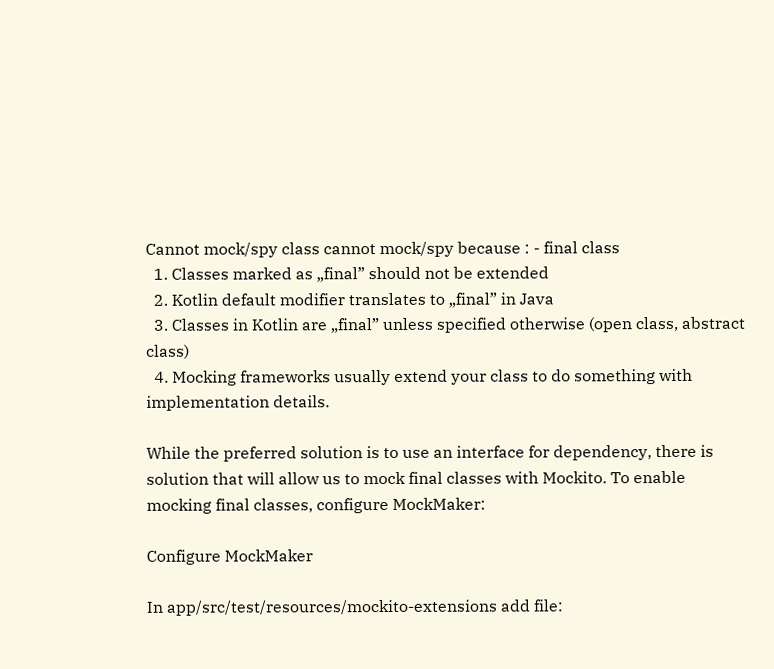Cannot mock/spy class cannot mock/spy because : - final class
  1. Classes marked as „final” should not be extended
  2. Kotlin default modifier translates to „final” in Java
  3. Classes in Kotlin are „final” unless specified otherwise (open class, abstract class)
  4. Mocking frameworks usually extend your class to do something with implementation details.

While the preferred solution is to use an interface for dependency, there is solution that will allow us to mock final classes with Mockito. To enable mocking final classes, configure MockMaker:

Configure MockMaker

In app/src/test/resources/mockito-extensions add file: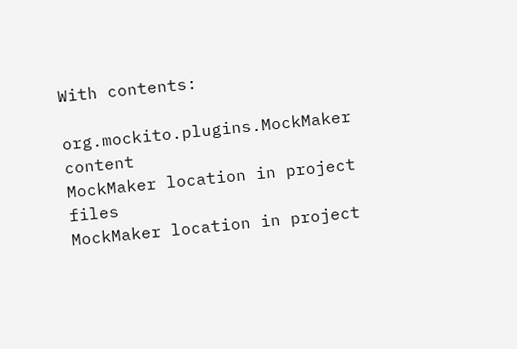With contents:

org.mockito.plugins.MockMaker content
MockMaker location in project files
MockMaker location in project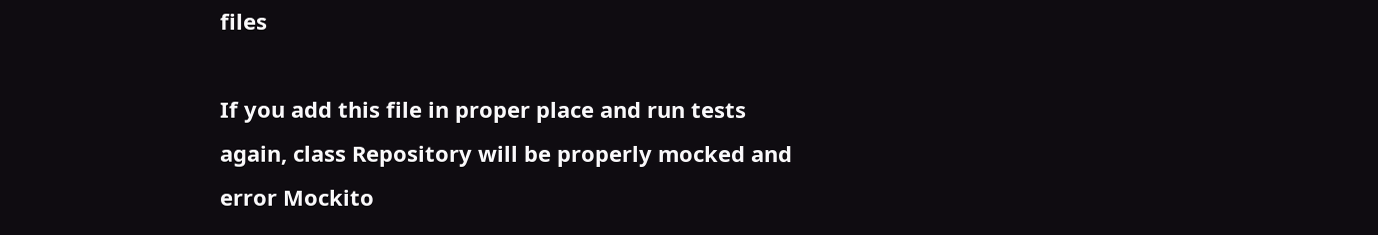files

If you add this file in proper place and run tests again, class Repository will be properly mocked and error Mockito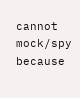cannot mock/spy because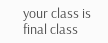your class is final class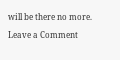will be there no more.

Leave a Comment